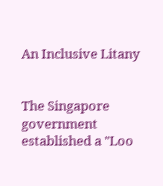An Inclusive Litany


The Singapore government established a "Loo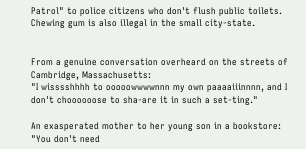Patrol" to police citizens who don't flush public toilets. Chewing gum is also illegal in the small city-state.


From a genuine conversation overheard on the streets of Cambridge, Massachusetts:
"I wisssshhhh to ooooowwwwnnn my own paaaaiiinnnn, and I don't choooooose to sha-are it in such a set-ting."

An exasperated mother to her young son in a bookstore:
"You don't need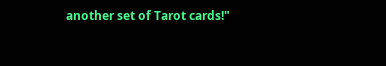another set of Tarot cards!"